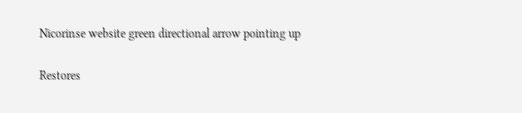Nicorinse website green directional arrow pointing up

Restores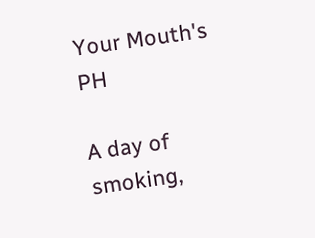Your Mouth's PH

A day of smoking,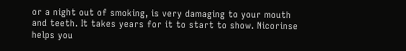or a night out of smoking, is very damaging to your mouth and teeth. It takes years for it to start to show. Nicorinse helps you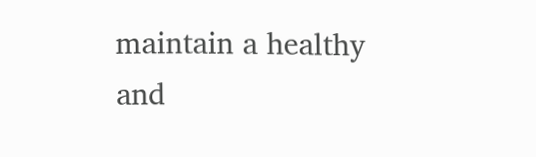maintain a healthy and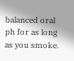balanced oral ph for as long as you smoke.